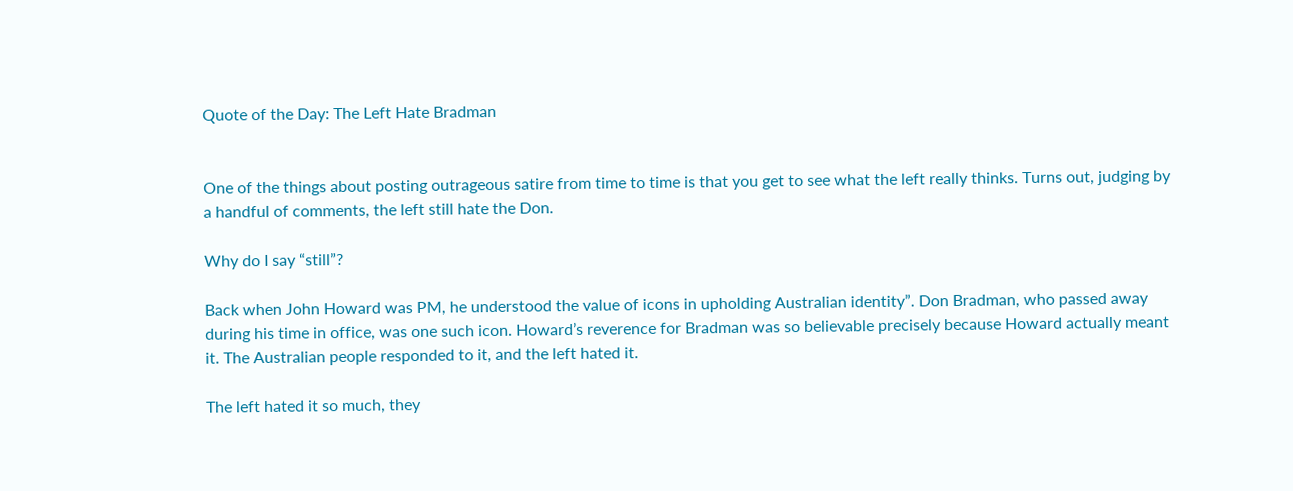Quote of the Day: The Left Hate Bradman


One of the things about posting outrageous satire from time to time is that you get to see what the left really thinks. Turns out, judging by a handful of comments, the left still hate the Don.

Why do I say “still”?

Back when John Howard was PM, he understood the value of icons in upholding Australian identity”. Don Bradman, who passed away during his time in office, was one such icon. Howard’s reverence for Bradman was so believable precisely because Howard actually meant it. The Australian people responded to it, and the left hated it.

The left hated it so much, they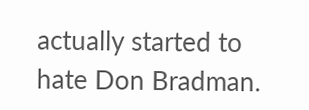actually started to hate Don Bradman.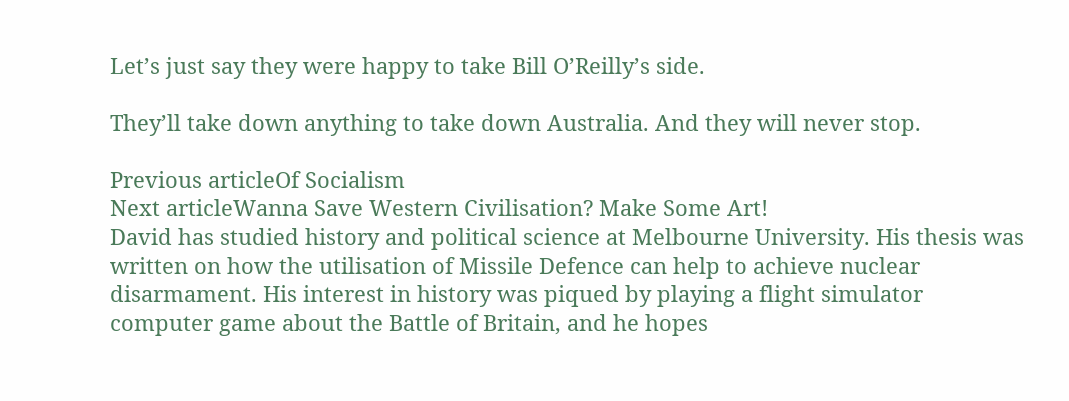Let’s just say they were happy to take Bill O’Reilly’s side.

They’ll take down anything to take down Australia. And they will never stop.

Previous articleOf Socialism
Next articleWanna Save Western Civilisation? Make Some Art!
David has studied history and political science at Melbourne University. His thesis was written on how the utilisation of Missile Defence can help to achieve nuclear disarmament. His interest in history was piqued by playing a flight simulator computer game about the Battle of Britain, and he hopes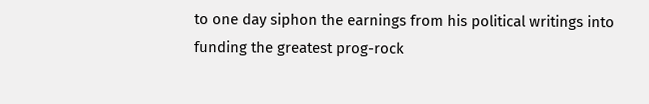to one day siphon the earnings from his political writings into funding the greatest prog-rock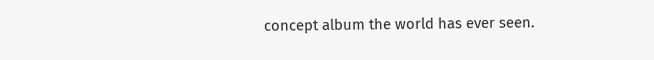concept album the world has ever seen.